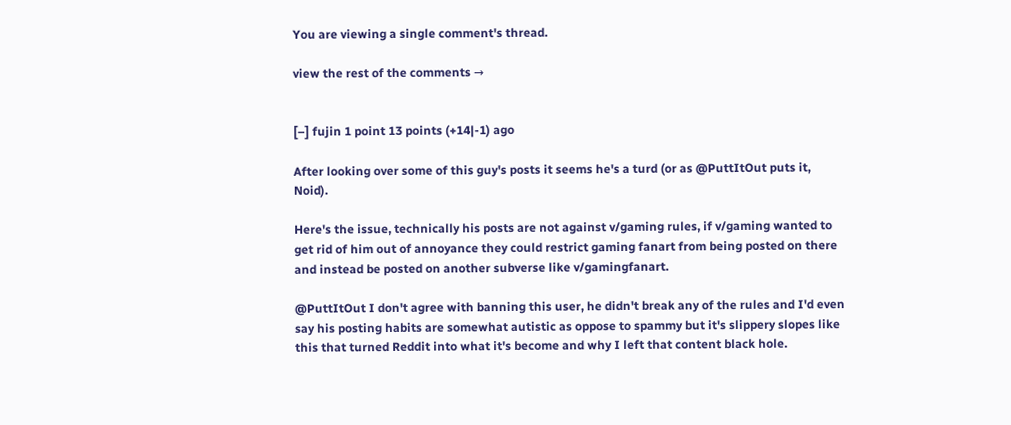You are viewing a single comment's thread.

view the rest of the comments →


[–] fujin 1 point 13 points (+14|-1) ago

After looking over some of this guy's posts it seems he's a turd (or as @PuttItOut puts it, Noid).

Here's the issue, technically his posts are not against v/gaming rules, if v/gaming wanted to get rid of him out of annoyance they could restrict gaming fanart from being posted on there and instead be posted on another subverse like v/gamingfanart.

@PuttItOut I don't agree with banning this user, he didn't break any of the rules and I'd even say his posting habits are somewhat autistic as oppose to spammy but it's slippery slopes like this that turned Reddit into what it's become and why I left that content black hole.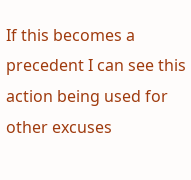If this becomes a precedent I can see this action being used for other excuses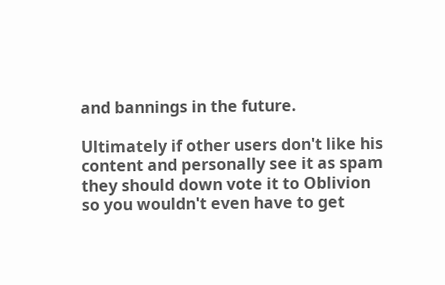and bannings in the future.

Ultimately if other users don't like his content and personally see it as spam they should down vote it to Oblivion so you wouldn't even have to get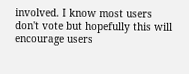involved. I know most users don't vote but hopefully this will encourage users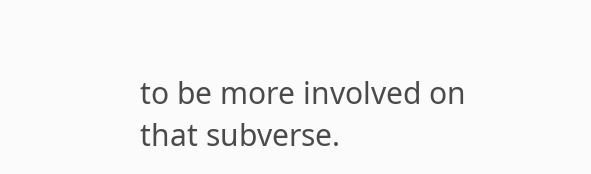to be more involved on that subverse.